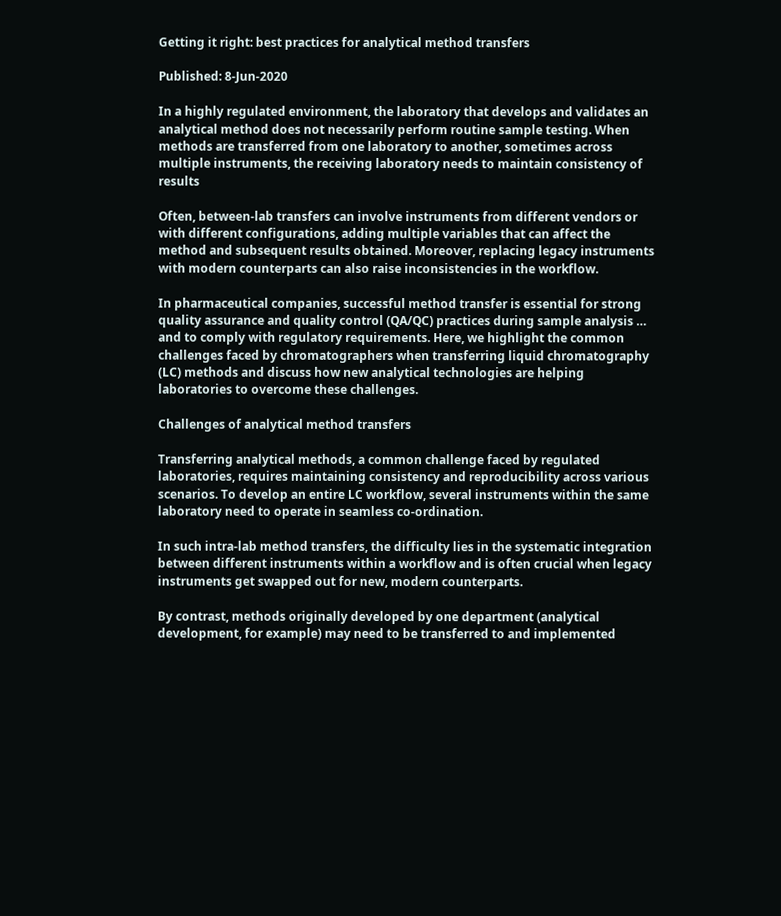Getting it right: best practices for analytical method transfers

Published: 8-Jun-2020

In a highly regulated environment, the laboratory that develops and validates an analytical method does not necessarily perform routine sample testing. When methods are transferred from one laboratory to another, sometimes across multiple instruments, the receiving laboratory needs to maintain consistency of results

Often, between-lab transfers can involve instruments from different vendors or with different configurations, adding multiple variables that can affect the method and subsequent results obtained. Moreover, replacing legacy instruments with modern counterparts can also raise inconsistencies in the workflow.

In pharmaceutical companies, successful method transfer is essential for strong quality assurance and quality control (QA/QC) practices during sample analysis … and to comply with regulatory requirements. Here, we highlight the common challenges faced by chromatographers when transferring liquid chromatography (LC) methods and discuss how new analytical technologies are helping laboratories to overcome these challenges.

Challenges of analytical method transfers

Transferring analytical methods, a common challenge faced by regulated laboratories, requires maintaining consistency and reproducibility across various scenarios. To develop an entire LC workflow, several instruments within the same laboratory need to operate in seamless co-ordination.

In such intra-lab method transfers, the difficulty lies in the systematic integration between different instruments within a workflow and is often crucial when legacy instruments get swapped out for new, modern counterparts.

By contrast, methods originally developed by one department (analytical development, for example) may need to be transferred to and implemented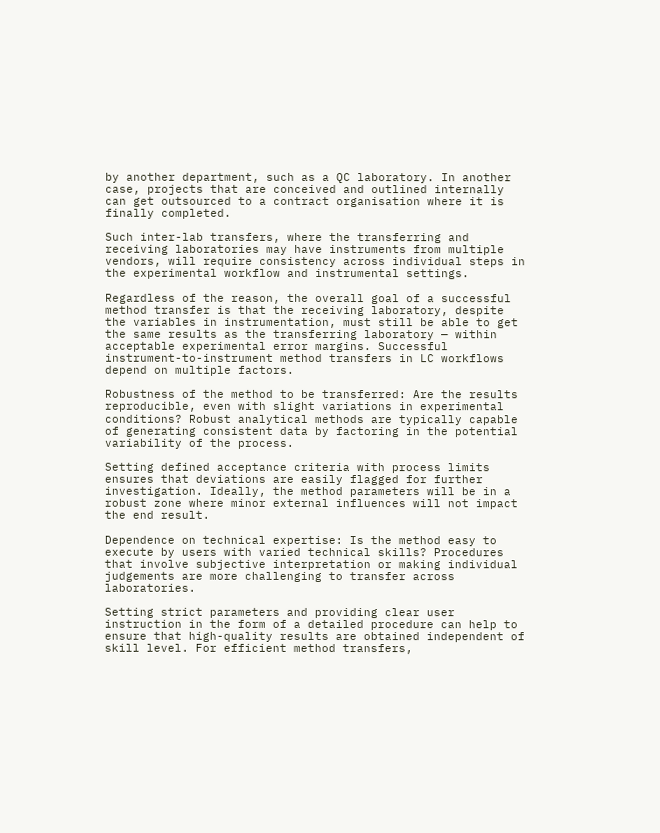by another department, such as a QC laboratory. In another case, projects that are conceived and outlined internally can get outsourced to a contract organisation where it is finally completed.

Such inter-lab transfers, where the transferring and receiving laboratories may have instruments from multiple vendors, will require consistency across individual steps in the experimental workflow and instrumental settings.

Regardless of the reason, the overall goal of a successful method transfer is that the receiving laboratory, despite the variables in instrumentation, must still be able to get the same results as the transferring laboratory — within acceptable experimental error margins. Successful instrument-to-instrument method transfers in LC workflows depend on multiple factors.

Robustness of the method to be transferred: Are the results reproducible, even with slight variations in experimental conditions? Robust analytical methods are typically capable of generating consistent data by factoring in the potential variability of the process.

Setting defined acceptance criteria with process limits ensures that deviations are easily flagged for further investigation. Ideally, the method parameters will be in a robust zone where minor external influences will not impact the end result.

Dependence on technical expertise: Is the method easy to execute by users with varied technical skills? Procedures that involve subjective interpretation or making individual judgements are more challenging to transfer across laboratories.

Setting strict parameters and providing clear user instruction in the form of a detailed procedure can help to ensure that high-quality results are obtained independent of skill level. For efficient method transfers,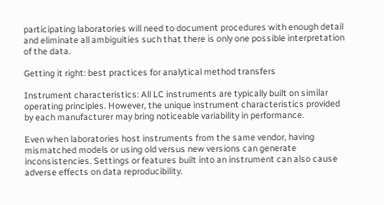participating laboratories will need to document procedures with enough detail and eliminate all ambiguities such that there is only one possible interpretation of the data.

Getting it right: best practices for analytical method transfers

Instrument characteristics: All LC instruments are typically built on similar operating principles. However, the unique instrument characteristics provided by each manufacturer may bring noticeable variability in performance.

Even when laboratories host instruments from the same vendor, having mismatched models or using old versus new versions can generate inconsistencies. Settings or features built into an instrument can also cause adverse effects on data reproducibility.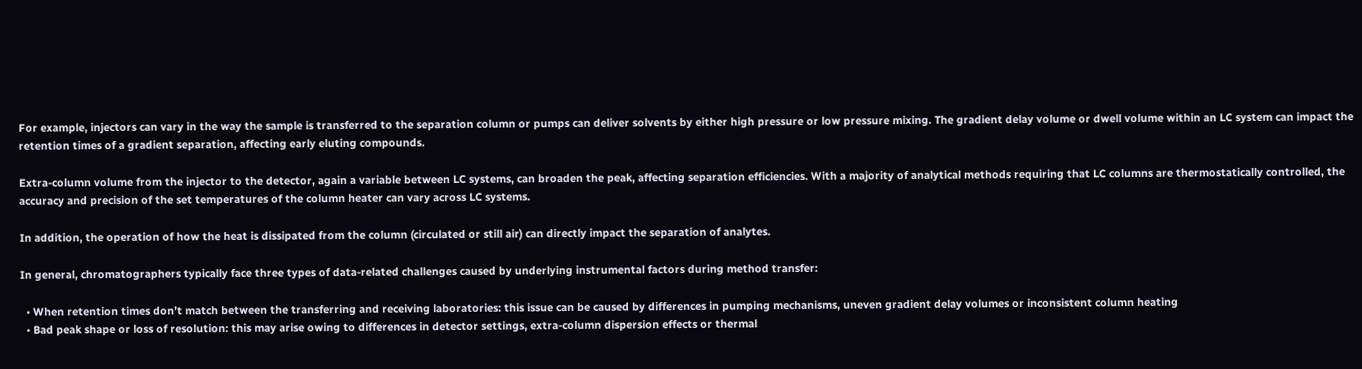For example, injectors can vary in the way the sample is transferred to the separation column or pumps can deliver solvents by either high pressure or low pressure mixing. The gradient delay volume or dwell volume within an LC system can impact the retention times of a gradient separation, affecting early eluting compounds.

Extra-column volume from the injector to the detector, again a variable between LC systems, can broaden the peak, affecting separation efficiencies. With a majority of analytical methods requiring that LC columns are thermostatically controlled, the accuracy and precision of the set temperatures of the column heater can vary across LC systems.

In addition, the operation of how the heat is dissipated from the column (circulated or still air) can directly impact the separation of analytes.

In general, chromatographers typically face three types of data-related challenges caused by underlying instrumental factors during method transfer:

  • When retention times don’t match between the transferring and receiving laboratories: this issue can be caused by differences in pumping mechanisms, uneven gradient delay volumes or inconsistent column heating
  • Bad peak shape or loss of resolution: this may arise owing to differences in detector settings, extra-column dispersion effects or thermal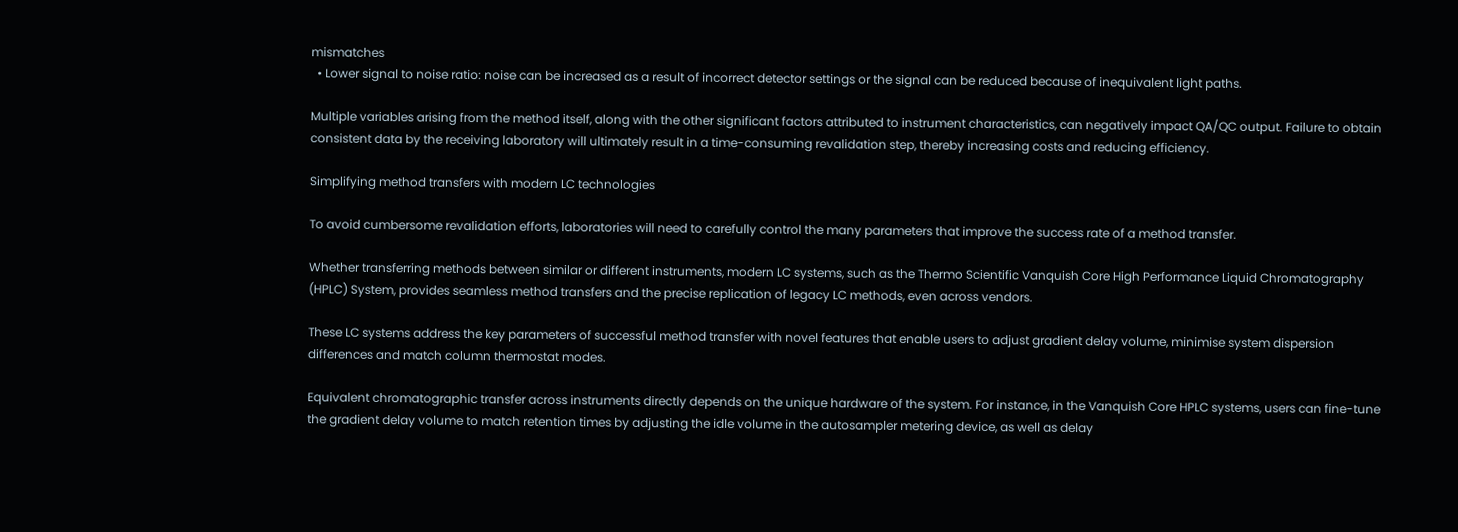mismatches
  • Lower signal to noise ratio: noise can be increased as a result of incorrect detector settings or the signal can be reduced because of inequivalent light paths.

Multiple variables arising from the method itself, along with the other significant factors attributed to instrument characteristics, can negatively impact QA/QC output. Failure to obtain consistent data by the receiving laboratory will ultimately result in a time-consuming revalidation step, thereby increasing costs and reducing efficiency.

Simplifying method transfers with modern LC technologies

To avoid cumbersome revalidation efforts, laboratories will need to carefully control the many parameters that improve the success rate of a method transfer.

Whether transferring methods between similar or different instruments, modern LC systems, such as the Thermo Scientific Vanquish Core High Performance Liquid Chromatography (HPLC) System, provides seamless method transfers and the precise replication of legacy LC methods, even across vendors.

These LC systems address the key parameters of successful method transfer with novel features that enable users to adjust gradient delay volume, minimise system dispersion differences and match column thermostat modes.

Equivalent chromatographic transfer across instruments directly depends on the unique hardware of the system. For instance, in the Vanquish Core HPLC systems, users can fine-tune the gradient delay volume to match retention times by adjusting the idle volume in the autosampler metering device, as well as delay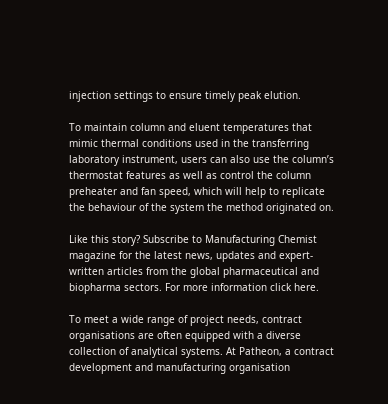injection settings to ensure timely peak elution.

To maintain column and eluent temperatures that mimic thermal conditions used in the transferring laboratory instrument, users can also use the column’s thermostat features as well as control the column preheater and fan speed, which will help to replicate the behaviour of the system the method originated on.

Like this story? Subscribe to Manufacturing Chemist magazine for the latest news, updates and expert-written articles from the global pharmaceutical and biopharma sectors. For more information click here.

To meet a wide range of project needs, contract organisations are often equipped with a diverse collection of analytical systems. At Patheon, a contract development and manufacturing organisation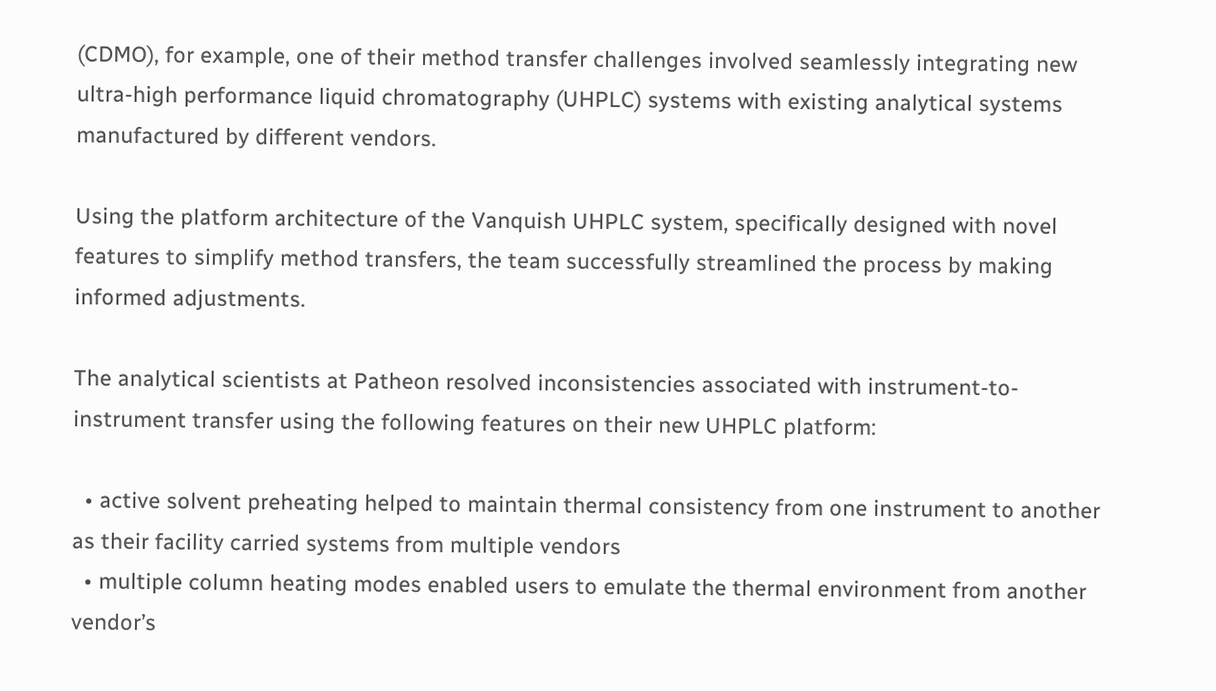(CDMO), for example, one of their method transfer challenges involved seamlessly integrating new ultra-high performance liquid chromatography (UHPLC) systems with existing analytical systems manufactured by different vendors.

Using the platform architecture of the Vanquish UHPLC system, specifically designed with novel features to simplify method transfers, the team successfully streamlined the process by making informed adjustments.

The analytical scientists at Patheon resolved inconsistencies associated with instrument-to-instrument transfer using the following features on their new UHPLC platform:

  • active solvent preheating helped to maintain thermal consistency from one instrument to another as their facility carried systems from multiple vendors
  • multiple column heating modes enabled users to emulate the thermal environment from another vendor’s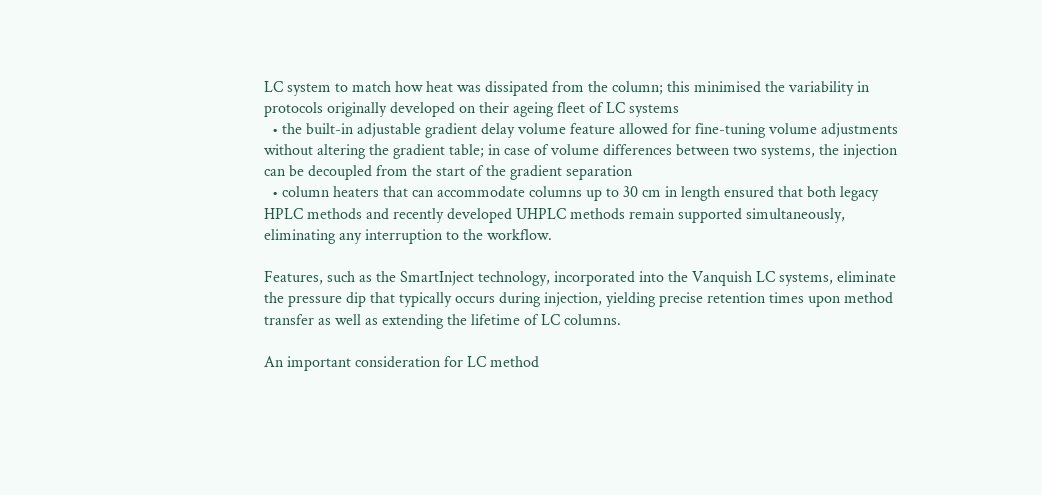LC system to match how heat was dissipated from the column; this minimised the variability in protocols originally developed on their ageing fleet of LC systems
  • the built-in adjustable gradient delay volume feature allowed for fine-tuning volume adjustments without altering the gradient table; in case of volume differences between two systems, the injection can be decoupled from the start of the gradient separation
  • column heaters that can accommodate columns up to 30 cm in length ensured that both legacy HPLC methods and recently developed UHPLC methods remain supported simultaneously, eliminating any interruption to the workflow.

Features, such as the SmartInject technology, incorporated into the Vanquish LC systems, eliminate the pressure dip that typically occurs during injection, yielding precise retention times upon method transfer as well as extending the lifetime of LC columns.

An important consideration for LC method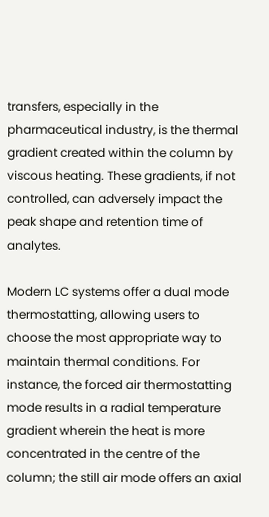transfers, especially in the pharmaceutical industry, is the thermal gradient created within the column by viscous heating. These gradients, if not controlled, can adversely impact the peak shape and retention time of analytes.

Modern LC systems offer a dual mode thermostatting, allowing users to choose the most appropriate way to maintain thermal conditions. For instance, the forced air thermostatting mode results in a radial temperature gradient wherein the heat is more concentrated in the centre of the column; the still air mode offers an axial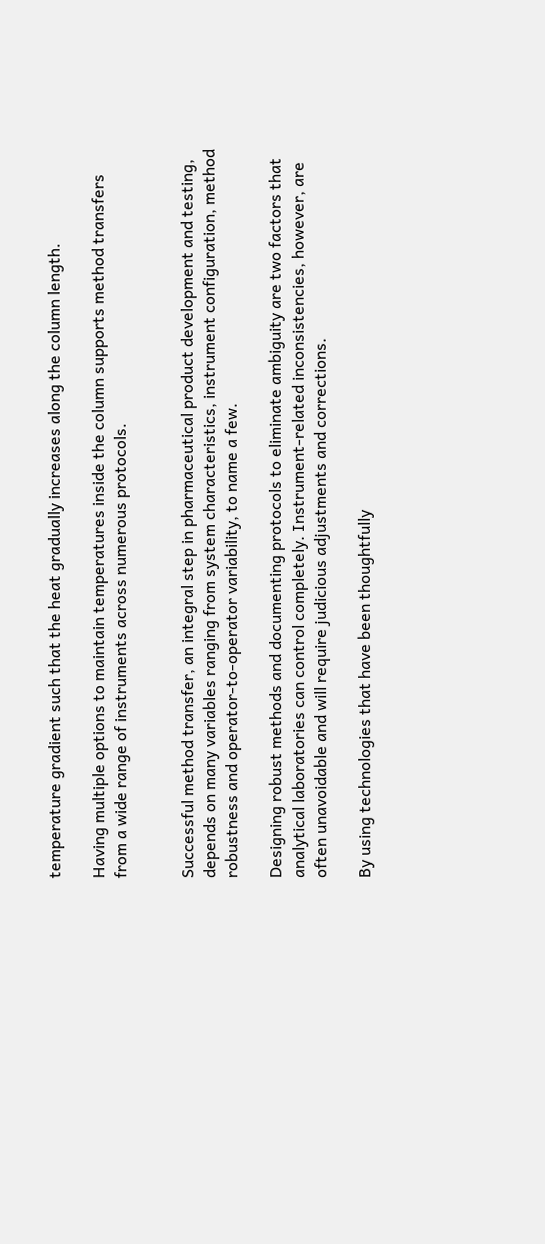temperature gradient such that the heat gradually increases along the column length.

Having multiple options to maintain temperatures inside the column supports method transfers from a wide range of instruments across numerous protocols.


Successful method transfer, an integral step in pharmaceutical product development and testing, depends on many variables ranging from system characteristics, instrument configuration, method robustness and operator-to-operator variability, to name a few.

Designing robust methods and documenting protocols to eliminate ambiguity are two factors that analytical laboratories can control completely. Instrument-related inconsistencies, however, are often unavoidable and will require judicious adjustments and corrections.

By using technologies that have been thoughtfully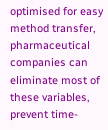optimised for easy method transfer, pharmaceutical companies can eliminate most of these variables, prevent time-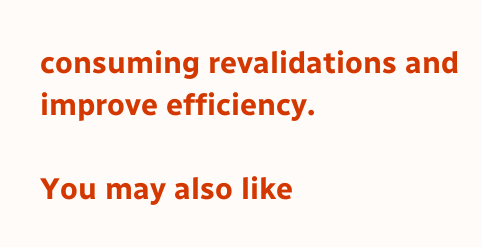consuming revalidations and improve efficiency.

You may also like